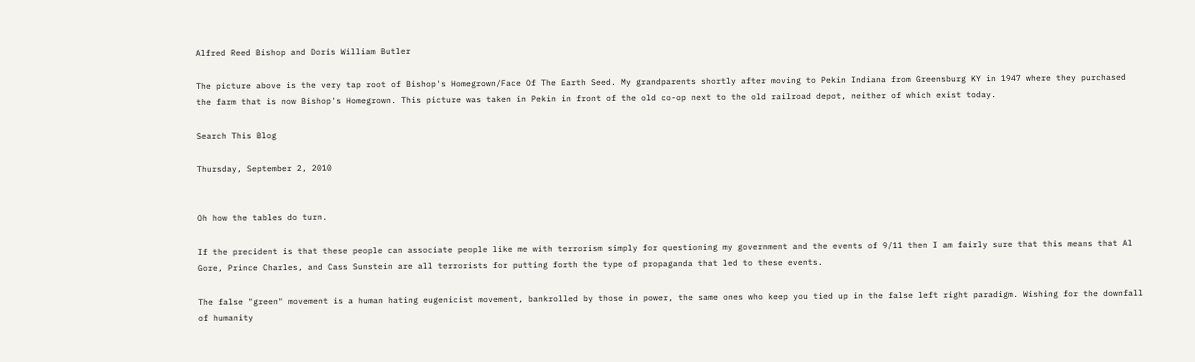Alfred Reed Bishop and Doris William Butler

The picture above is the very tap root of Bishop's Homegrown/Face Of The Earth Seed. My grandparents shortly after moving to Pekin Indiana from Greensburg KY in 1947 where they purchased the farm that is now Bishop's Homegrown. This picture was taken in Pekin in front of the old co-op next to the old railroad depot, neither of which exist today.

Search This Blog

Thursday, September 2, 2010


Oh how the tables do turn.

If the precident is that these people can associate people like me with terrorism simply for questioning my government and the events of 9/11 then I am fairly sure that this means that Al Gore, Prince Charles, and Cass Sunstein are all terrorists for putting forth the type of propaganda that led to these events.

The false "green" movement is a human hating eugenicist movement, bankrolled by those in power, the same ones who keep you tied up in the false left right paradigm. Wishing for the downfall of humanity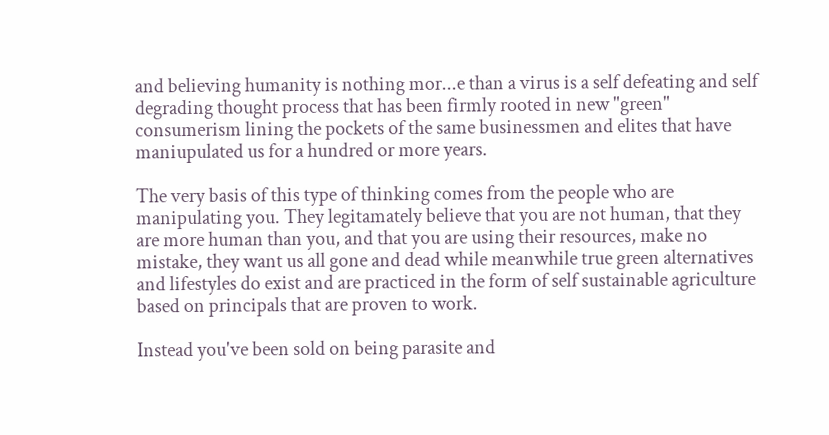and believing humanity is nothing mor...e than a virus is a self defeating and self degrading thought process that has been firmly rooted in new "green" consumerism lining the pockets of the same businessmen and elites that have maniupulated us for a hundred or more years.

The very basis of this type of thinking comes from the people who are manipulating you. They legitamately believe that you are not human, that they are more human than you, and that you are using their resources, make no mistake, they want us all gone and dead while meanwhile true green alternatives and lifestyles do exist and are practiced in the form of self sustainable agriculture based on principals that are proven to work.

Instead you've been sold on being parasite and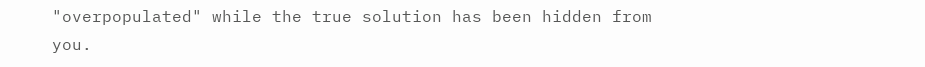"overpopulated" while the true solution has been hidden from you.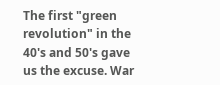The first "green revolution" in the 40's and 50's gave us the excuse. War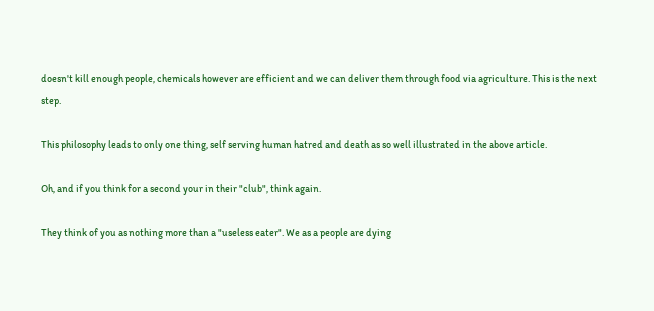doesn't kill enough people, chemicals however are efficient and we can deliver them through food via agriculture. This is the next step.

This philosophy leads to only one thing, self serving human hatred and death as so well illustrated in the above article.

Oh, and if you think for a second your in their "club", think again.

They think of you as nothing more than a "useless eater". We as a people are dying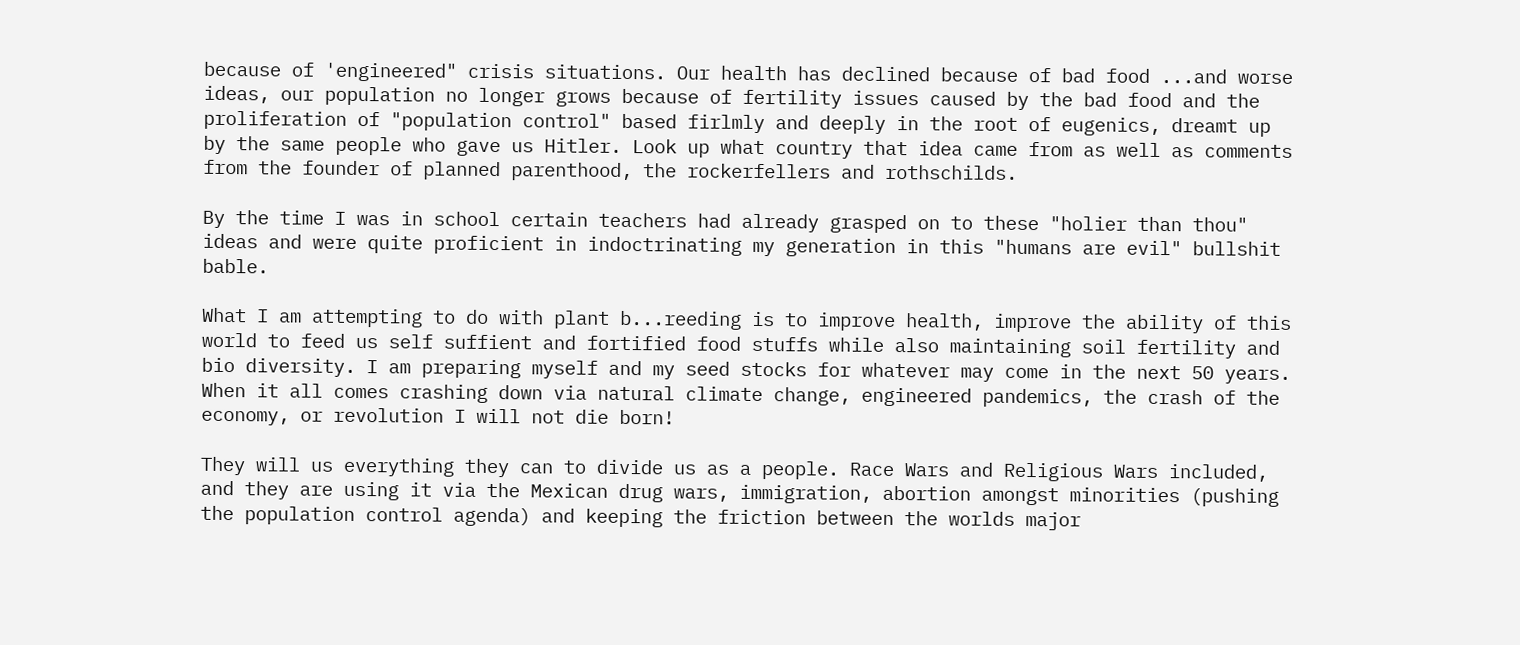because of 'engineered" crisis situations. Our health has declined because of bad food ...and worse ideas, our population no longer grows because of fertility issues caused by the bad food and the proliferation of "population control" based firlmly and deeply in the root of eugenics, dreamt up by the same people who gave us Hitler. Look up what country that idea came from as well as comments from the founder of planned parenthood, the rockerfellers and rothschilds.

By the time I was in school certain teachers had already grasped on to these "holier than thou" ideas and were quite proficient in indoctrinating my generation in this "humans are evil" bullshit bable.

What I am attempting to do with plant b...reeding is to improve health, improve the ability of this world to feed us self suffient and fortified food stuffs while also maintaining soil fertility and bio diversity. I am preparing myself and my seed stocks for whatever may come in the next 50 years. When it all comes crashing down via natural climate change, engineered pandemics, the crash of the economy, or revolution I will not die born!

They will us everything they can to divide us as a people. Race Wars and Religious Wars included, and they are using it via the Mexican drug wars, immigration, abortion amongst minorities (pushing the population control agenda) and keeping the friction between the worlds major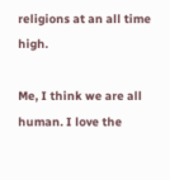religions at an all time high.

Me, I think we are all human. I love the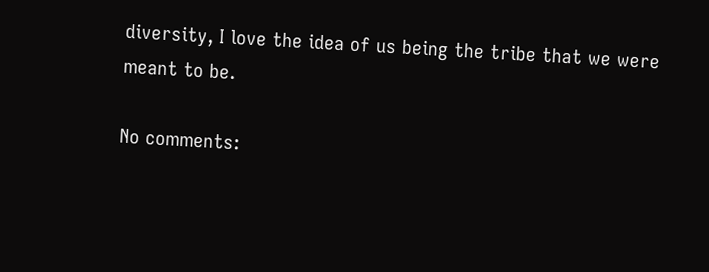diversity, I love the idea of us being the tribe that we were meant to be.

No comments: